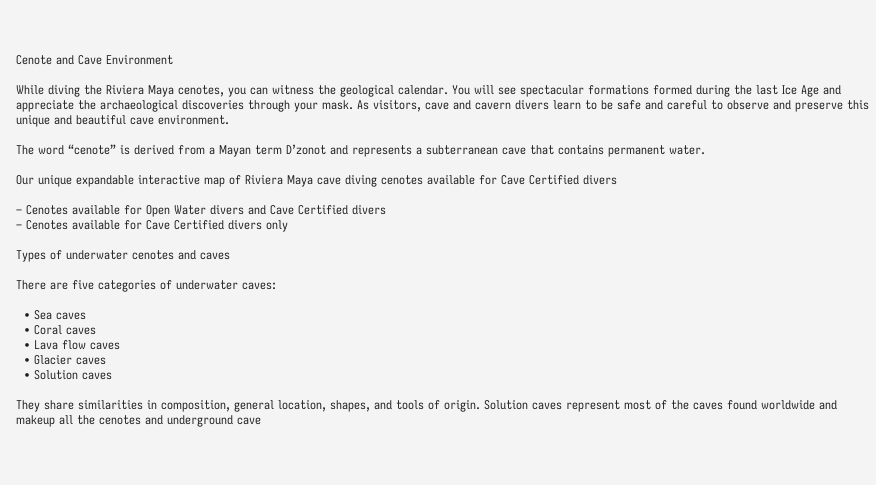Cenote and Cave Environment

While diving the Riviera Maya cenotes, you can witness the geological calendar. You will see spectacular formations formed during the last Ice Age and appreciate the archaeological discoveries through your mask. As visitors, cave and cavern divers learn to be safe and careful to observe and preserve this unique and beautiful cave environment.

The word “cenote” is derived from a Mayan term D’zonot and represents a subterranean cave that contains permanent water.

Our unique expandable interactive map of Riviera Maya cave diving cenotes available for Cave Certified divers

– Cenotes available for Open Water divers and Cave Certified divers
– Cenotes available for Cave Certified divers only

Types of underwater cenotes and caves

There are five categories of underwater caves:

  • Sea caves
  • Coral caves
  • Lava flow caves
  • Glacier caves
  • Solution caves

They share similarities in composition, general location, shapes, and tools of origin. Solution caves represent most of the caves found worldwide and makeup all the cenotes and underground cave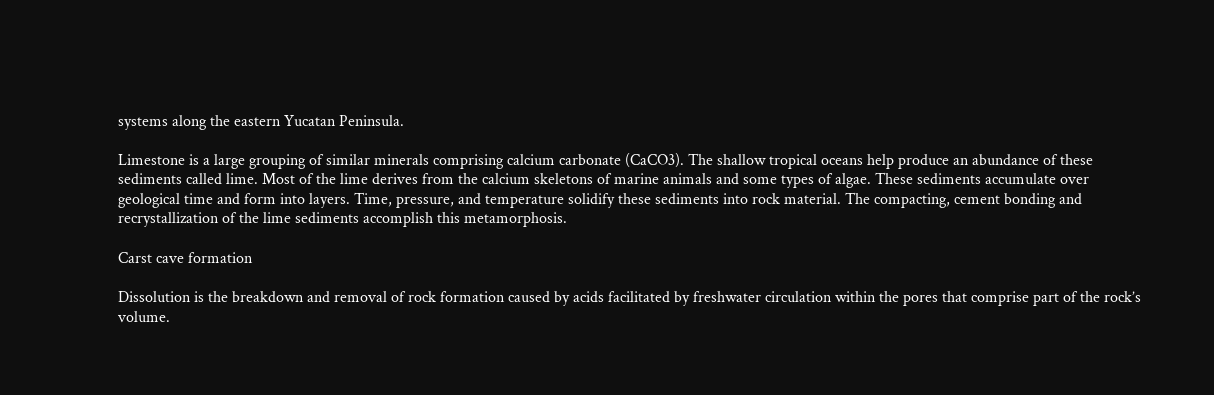systems along the eastern Yucatan Peninsula.

Limestone is a large grouping of similar minerals comprising calcium carbonate (CaCO3). The shallow tropical oceans help produce an abundance of these sediments called lime. Most of the lime derives from the calcium skeletons of marine animals and some types of algae. These sediments accumulate over geological time and form into layers. Time, pressure, and temperature solidify these sediments into rock material. The compacting, cement bonding and recrystallization of the lime sediments accomplish this metamorphosis.

Carst cave formation

Dissolution is the breakdown and removal of rock formation caused by acids facilitated by freshwater circulation within the pores that comprise part of the rock’s volume.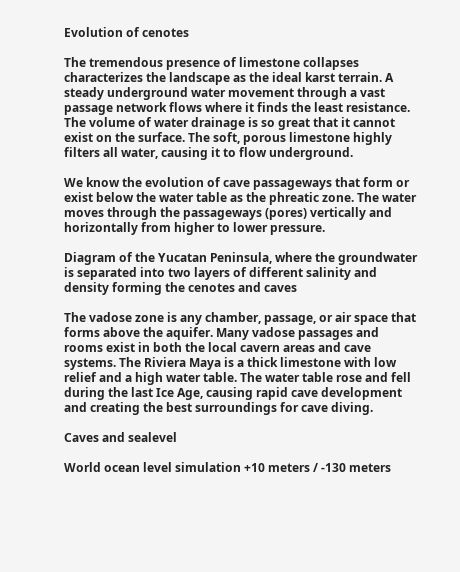Evolution of cenotes

The tremendous presence of limestone collapses characterizes the landscape as the ideal karst terrain. A steady underground water movement through a vast passage network flows where it finds the least resistance. The volume of water drainage is so great that it cannot exist on the surface. The soft, porous limestone highly filters all water, causing it to flow underground.

We know the evolution of cave passageways that form or exist below the water table as the phreatic zone. The water moves through the passageways (pores) vertically and horizontally from higher to lower pressure.

Diagram of the Yucatan Peninsula, where the groundwater is separated into two layers of different salinity and density forming the cenotes and caves

The vadose zone is any chamber, passage, or air space that forms above the aquifer. Many vadose passages and rooms exist in both the local cavern areas and cave systems. The Riviera Maya is a thick limestone with low relief and a high water table. The water table rose and fell during the last Ice Age, causing rapid cave development and creating the best surroundings for cave diving.

Caves and sealevel

World ocean level simulation +10 meters / -130 meters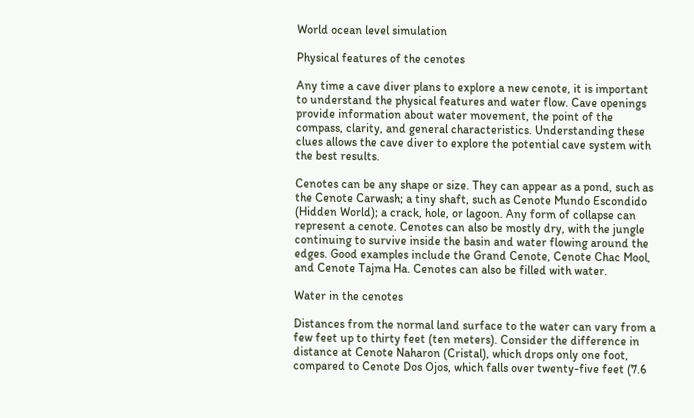World ocean level simulation

Physical features of the cenotes

Any time a cave diver plans to explore a new cenote, it is important to understand the physical features and water flow. Cave openings provide information about water movement, the point of the compass, clarity, and general characteristics. Understanding these clues allows the cave diver to explore the potential cave system with the best results.

Cenotes can be any shape or size. They can appear as a pond, such as the Cenote Carwash; a tiny shaft, such as Cenote Mundo Escondido (Hidden World); a crack, hole, or lagoon. Any form of collapse can represent a cenote. Cenotes can also be mostly dry, with the jungle continuing to survive inside the basin and water flowing around the edges. Good examples include the Grand Cenote, Cenote Chac Mool, and Cenote Tajma Ha. Cenotes can also be filled with water.

Water in the cenotes

Distances from the normal land surface to the water can vary from a few feet up to thirty feet (ten meters). Consider the difference in distance at Cenote Naharon (Cristal), which drops only one foot, compared to Cenote Dos Ojos, which falls over twenty-five feet (7.6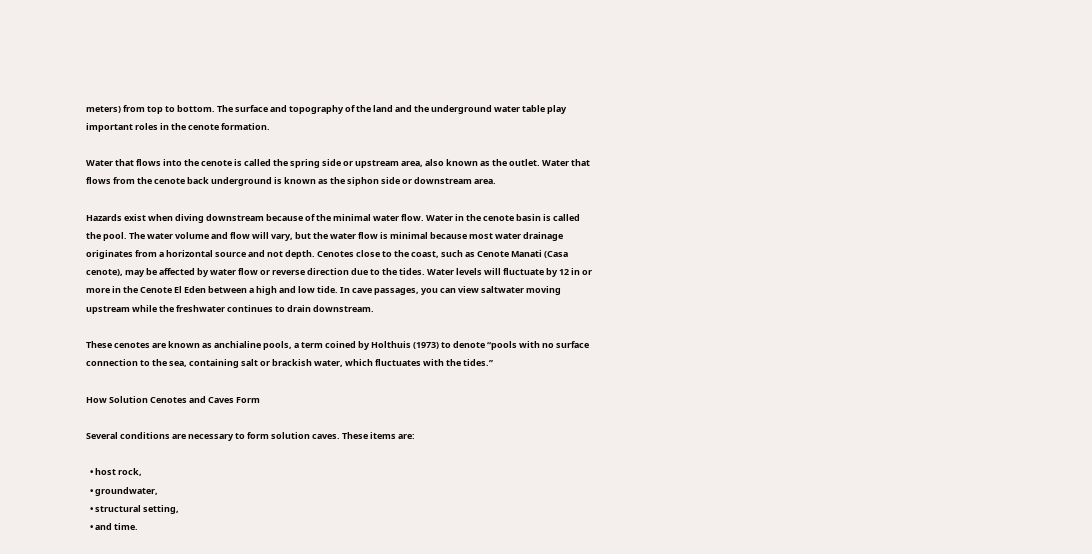meters) from top to bottom. The surface and topography of the land and the underground water table play important roles in the cenote formation.

Water that flows into the cenote is called the spring side or upstream area, also known as the outlet. Water that flows from the cenote back underground is known as the siphon side or downstream area.

Hazards exist when diving downstream because of the minimal water flow. Water in the cenote basin is called the pool. The water volume and flow will vary, but the water flow is minimal because most water drainage originates from a horizontal source and not depth. Cenotes close to the coast, such as Cenote Manati (Casa cenote), may be affected by water flow or reverse direction due to the tides. Water levels will fluctuate by 12 in or more in the Cenote El Eden between a high and low tide. In cave passages, you can view saltwater moving upstream while the freshwater continues to drain downstream.

These cenotes are known as anchialine pools, a term coined by Holthuis (1973) to denote “pools with no surface connection to the sea, containing salt or brackish water, which fluctuates with the tides.”

How Solution Cenotes and Caves Form

Several conditions are necessary to form solution caves. These items are:

  • host rock,
  • groundwater,
  • structural setting,
  • and time.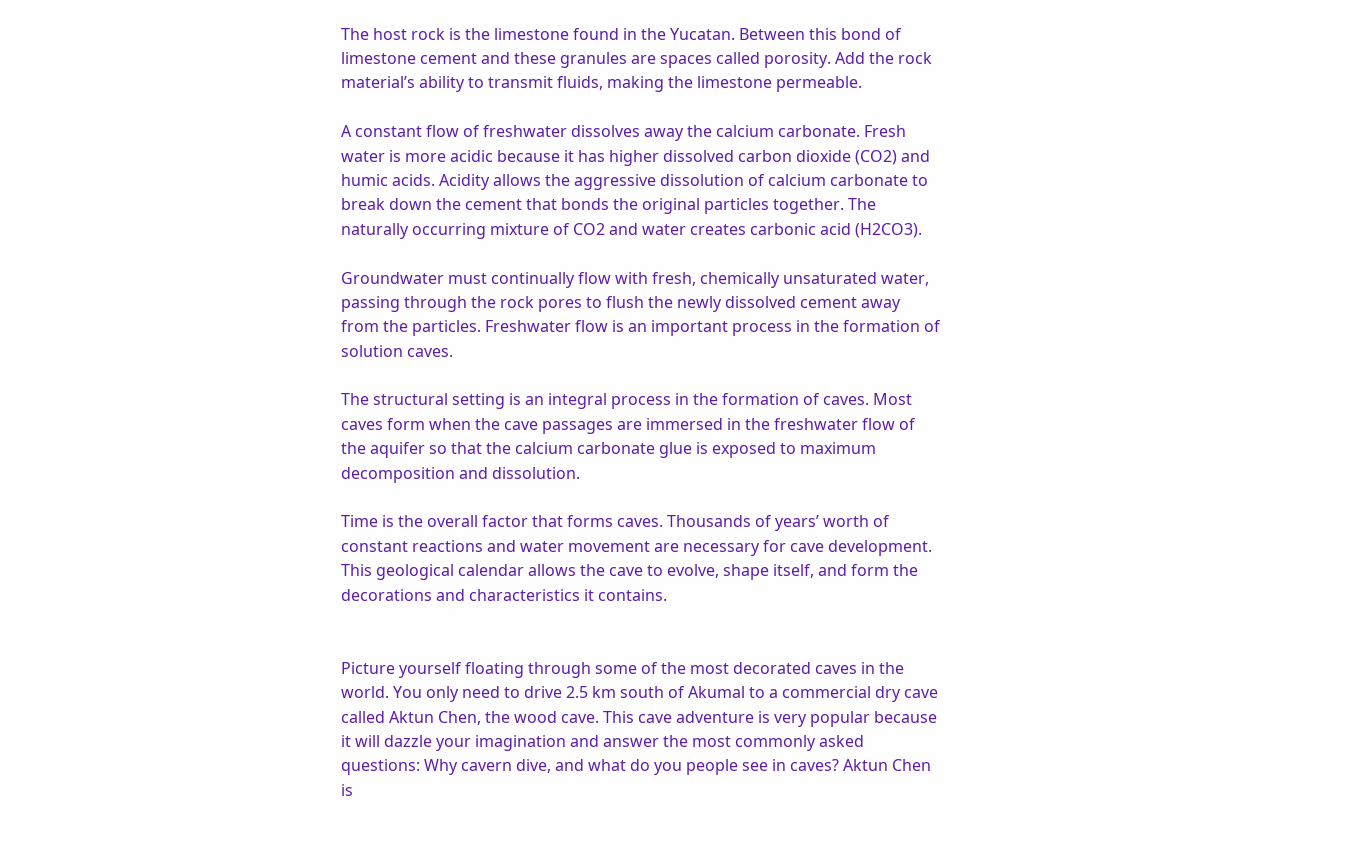The host rock is the limestone found in the Yucatan. Between this bond of limestone cement and these granules are spaces called porosity. Add the rock material’s ability to transmit fluids, making the limestone permeable.

A constant flow of freshwater dissolves away the calcium carbonate. Fresh water is more acidic because it has higher dissolved carbon dioxide (CO2) and humic acids. Acidity allows the aggressive dissolution of calcium carbonate to break down the cement that bonds the original particles together. The naturally occurring mixture of CO2 and water creates carbonic acid (H2CO3).

Groundwater must continually flow with fresh, chemically unsaturated water, passing through the rock pores to flush the newly dissolved cement away from the particles. Freshwater flow is an important process in the formation of solution caves.

The structural setting is an integral process in the formation of caves. Most caves form when the cave passages are immersed in the freshwater flow of the aquifer so that the calcium carbonate glue is exposed to maximum decomposition and dissolution.

Time is the overall factor that forms caves. Thousands of years’ worth of constant reactions and water movement are necessary for cave development. This geological calendar allows the cave to evolve, shape itself, and form the decorations and characteristics it contains.


Picture yourself floating through some of the most decorated caves in the world. You only need to drive 2.5 km south of Akumal to a commercial dry cave called Aktun Chen, the wood cave. This cave adventure is very popular because it will dazzle your imagination and answer the most commonly asked questions: Why cavern dive, and what do you people see in caves? Aktun Chen is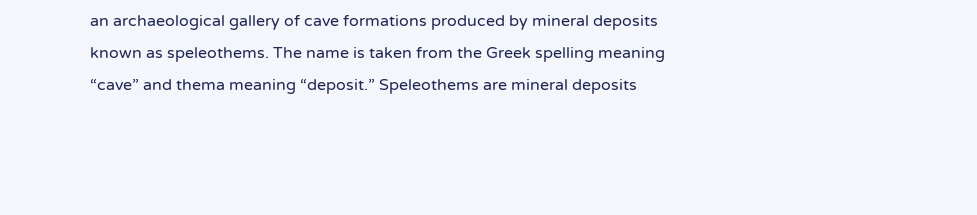an archaeological gallery of cave formations produced by mineral deposits known as speleothems. The name is taken from the Greek spelling meaning “cave” and thema meaning “deposit.” Speleothems are mineral deposits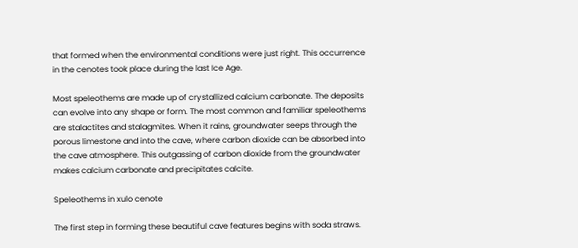that formed when the environmental conditions were just right. This occurrence in the cenotes took place during the last Ice Age.

Most speleothems are made up of crystallized calcium carbonate. The deposits can evolve into any shape or form. The most common and familiar speleothems are stalactites and stalagmites. When it rains, groundwater seeps through the porous limestone and into the cave, where carbon dioxide can be absorbed into the cave atmosphere. This outgassing of carbon dioxide from the groundwater makes calcium carbonate and precipitates calcite.

Speleothems in xulo cenote

The first step in forming these beautiful cave features begins with soda straws.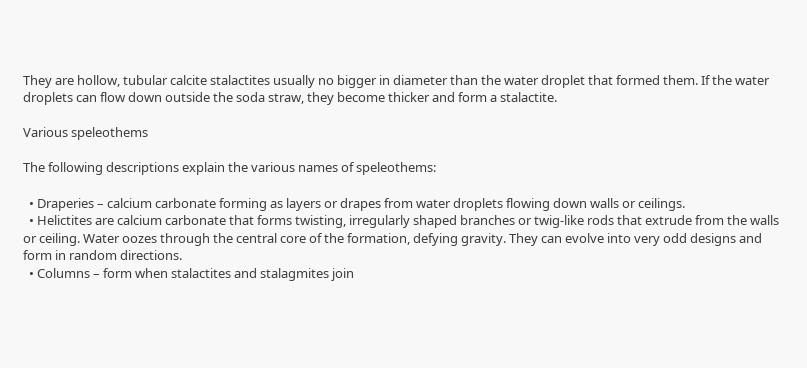They are hollow, tubular calcite stalactites usually no bigger in diameter than the water droplet that formed them. If the water droplets can flow down outside the soda straw, they become thicker and form a stalactite.

Various speleothems

The following descriptions explain the various names of speleothems:

  • Draperies – calcium carbonate forming as layers or drapes from water droplets flowing down walls or ceilings.
  • Helictites are calcium carbonate that forms twisting, irregularly shaped branches or twig-like rods that extrude from the walls or ceiling. Water oozes through the central core of the formation, defying gravity. They can evolve into very odd designs and form in random directions.
  • Columns – form when stalactites and stalagmites join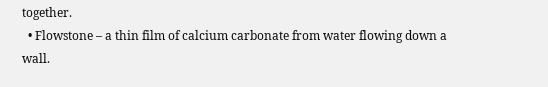together.
  • Flowstone – a thin film of calcium carbonate from water flowing down a wall.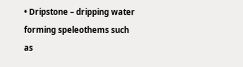• Dripstone – dripping water forming speleothems such as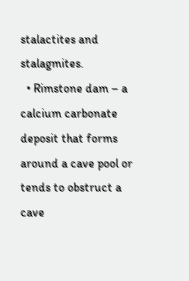stalactites and stalagmites.
  • Rimstone dam – a calcium carbonate deposit that forms around a cave pool or tends to obstruct a cave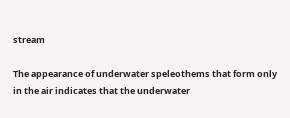stream

The appearance of underwater speleothems that form only in the air indicates that the underwater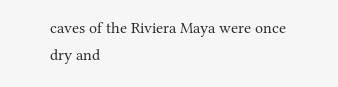caves of the Riviera Maya were once dry and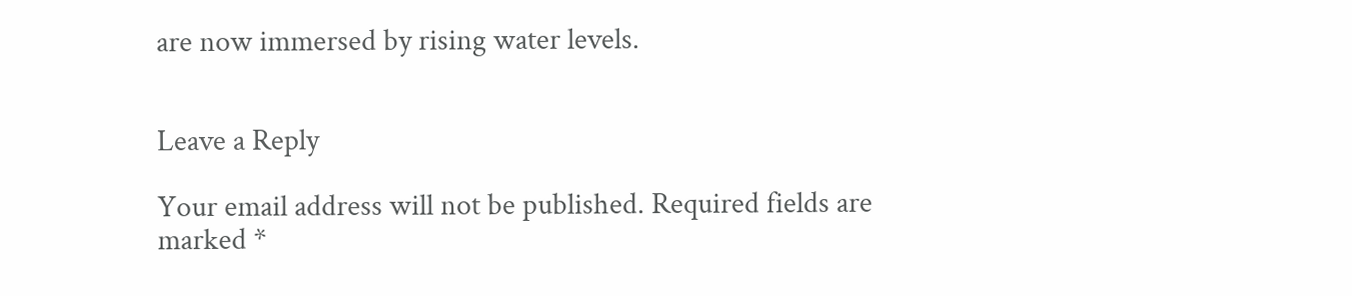are now immersed by rising water levels.


Leave a Reply

Your email address will not be published. Required fields are marked *